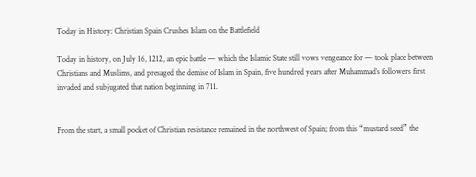Today in History: Christian Spain Crushes Islam on the Battlefield

Today in history, on July 16, 1212, an epic battle — which the Islamic State still vows vengeance for — took place between Christians and Muslims, and presaged the demise of Islam in Spain, five hundred years after Muhammad’s followers first invaded and subjugated that nation beginning in 711.


From the start, a small pocket of Christian resistance remained in the northwest of Spain; from this “mustard seed” the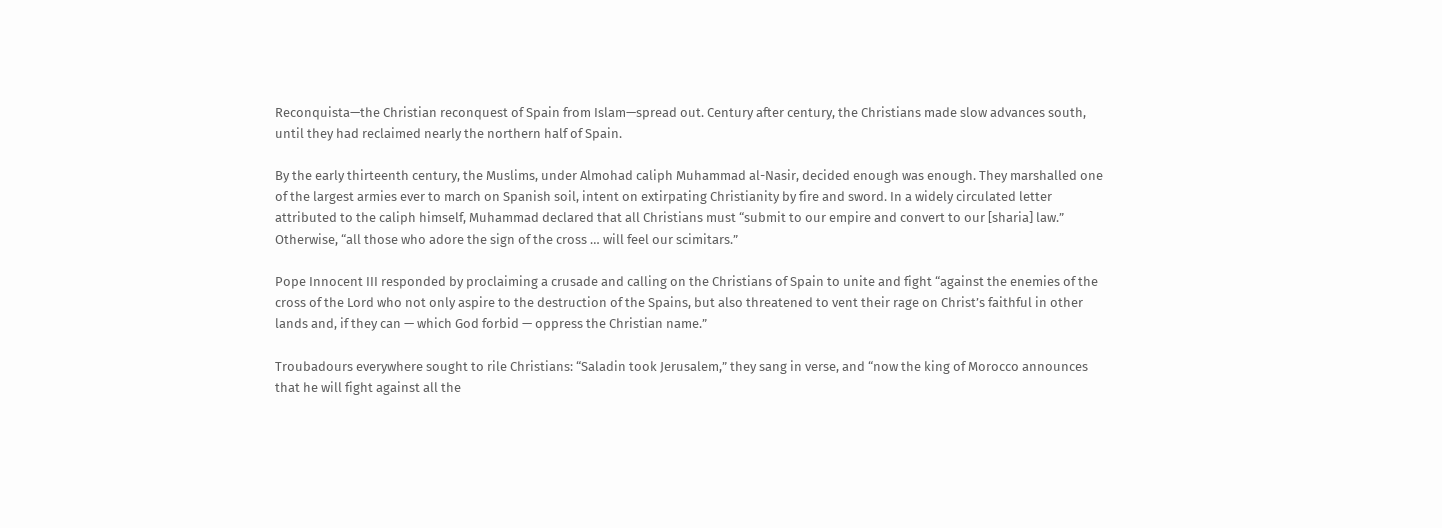Reconquista—the Christian reconquest of Spain from Islam—spread out. Century after century, the Christians made slow advances south, until they had reclaimed nearly the northern half of Spain.

By the early thirteenth century, the Muslims, under Almohad caliph Muhammad al-Nasir, decided enough was enough. They marshalled one of the largest armies ever to march on Spanish soil, intent on extirpating Christianity by fire and sword. In a widely circulated letter attributed to the caliph himself, Muhammad declared that all Christians must “submit to our empire and convert to our [sharia] law.” Otherwise, “all those who adore the sign of the cross … will feel our scimitars.”

Pope Innocent III responded by proclaiming a crusade and calling on the Christians of Spain to unite and fight “against the enemies of the cross of the Lord who not only aspire to the destruction of the Spains, but also threatened to vent their rage on Christ’s faithful in other lands and, if they can — which God forbid — oppress the Christian name.”

Troubadours everywhere sought to rile Christians: “Saladin took Jerusalem,” they sang in verse, and “now the king of Morocco announces that he will fight against all the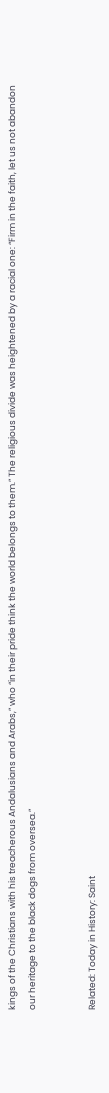kings of the Christians with his treacherous Andalusians and Arabs,” who “in their pride think the world belongs to them.” The religious divide was heightened by a racial one: “Firm in the faith, let us not abandon our heritage to the black dogs from oversea.”


Related: Today in History: Saint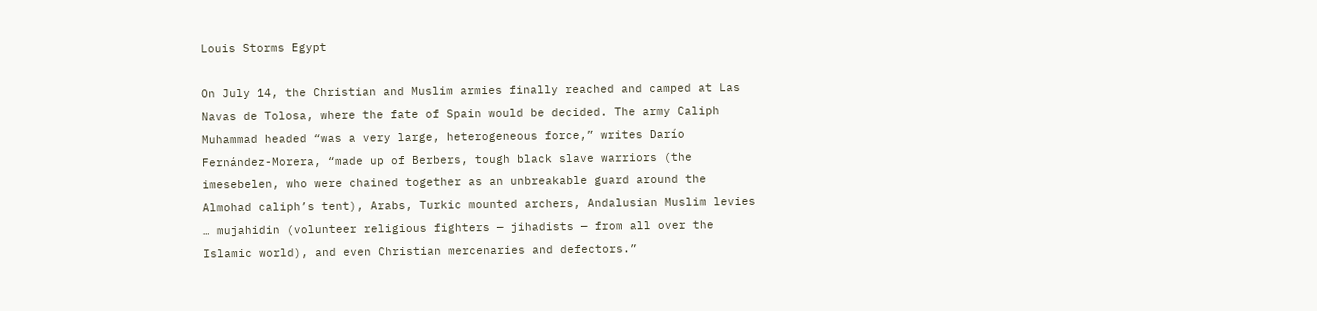Louis Storms Egypt

On July 14, the Christian and Muslim armies finally reached and camped at Las Navas de Tolosa, where the fate of Spain would be decided. The army Caliph Muhammad headed “was a very large, heterogeneous force,” writes Darío Fernández-Morera, “made up of Berbers, tough black slave warriors (the imesebelen, who were chained together as an unbreakable guard around the Almohad caliph’s tent), Arabs, Turkic mounted archers, Andalusian Muslim levies … mujahidin (volunteer religious fighters — jihadists — from all over the Islamic world), and even Christian mercenaries and defectors.”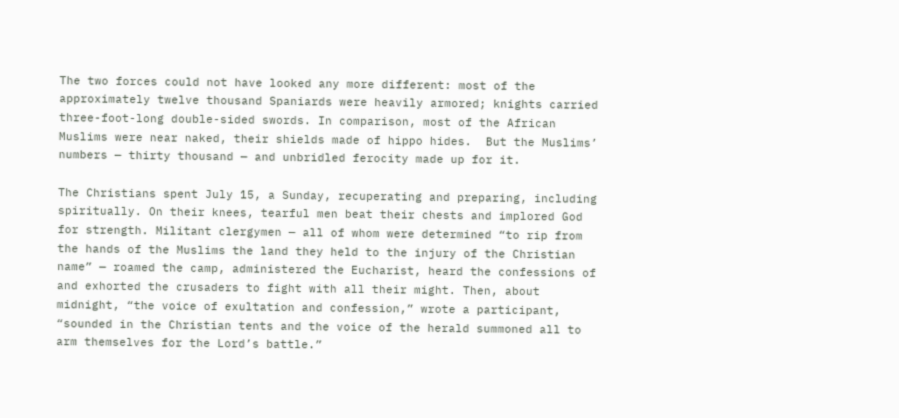The two forces could not have looked any more different: most of the approximately twelve thousand Spaniards were heavily armored; knights carried three-foot-long double-sided swords. In comparison, most of the African Muslims were near naked, their shields made of hippo hides.  But the Muslims’ numbers — thirty thousand — and unbridled ferocity made up for it.

The Christians spent July 15, a Sunday, recuperating and preparing, including spiritually. On their knees, tearful men beat their chests and implored God for strength. Militant clergymen — all of whom were determined “to rip from the hands of the Muslims the land they held to the injury of the Christian name” — roamed the camp, administered the Eucharist, heard the confessions of and exhorted the crusaders to fight with all their might. Then, about midnight, “the voice of exultation and confession,” wrote a participant, “sounded in the Christian tents and the voice of the herald summoned all to arm themselves for the Lord’s battle.”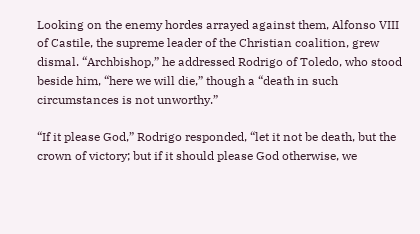Looking on the enemy hordes arrayed against them, Alfonso VIII of Castile, the supreme leader of the Christian coalition, grew dismal. “Archbishop,” he addressed Rodrigo of Toledo, who stood beside him, “here we will die,” though a “death in such circumstances is not unworthy.”

“If it please God,” Rodrigo responded, “let it not be death, but the crown of victory; but if it should please God otherwise, we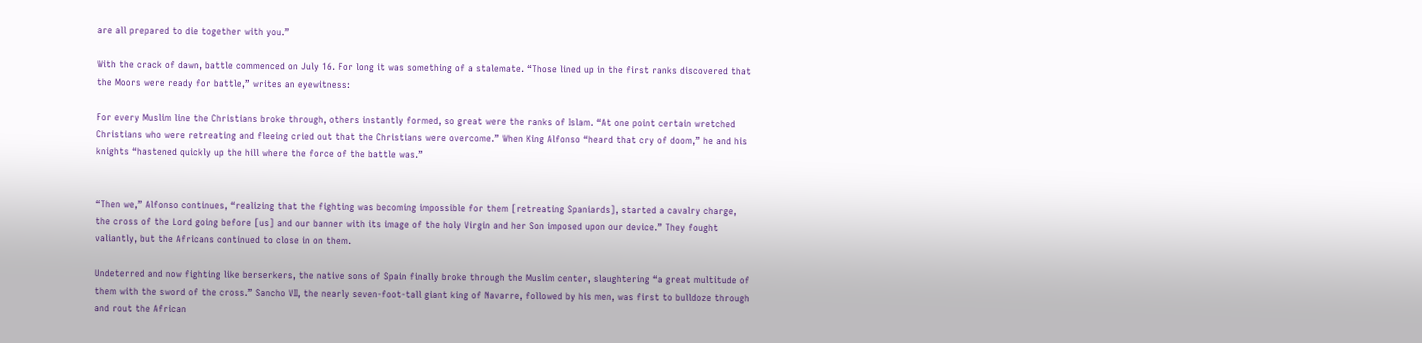are all prepared to die together with you.”

With the crack of dawn, battle commenced on July 16. For long it was something of a stalemate. “Those lined up in the first ranks discovered that the Moors were ready for battle,” writes an eyewitness:

For every Muslim line the Christians broke through, others instantly formed, so great were the ranks of Islam. “At one point certain wretched Christians who were retreating and fleeing cried out that the Christians were overcome.” When King Alfonso “heard that cry of doom,” he and his knights “hastened quickly up the hill where the force of the battle was.”


“Then we,” Alfonso continues, “realizing that the fighting was becoming impossible for them [retreating Spaniards], started a cavalry charge, the cross of the Lord going before [us] and our banner with its image of the holy Virgin and her Son imposed upon our device.” They fought valiantly, but the Africans continued to close in on them.

Undeterred and now fighting like berserkers, the native sons of Spain finally broke through the Muslim center, slaughtering “a great multitude of them with the sword of the cross.” Sancho VII, the nearly seven-foot-tall giant king of Navarre, followed by his men, was first to bulldoze through and rout the African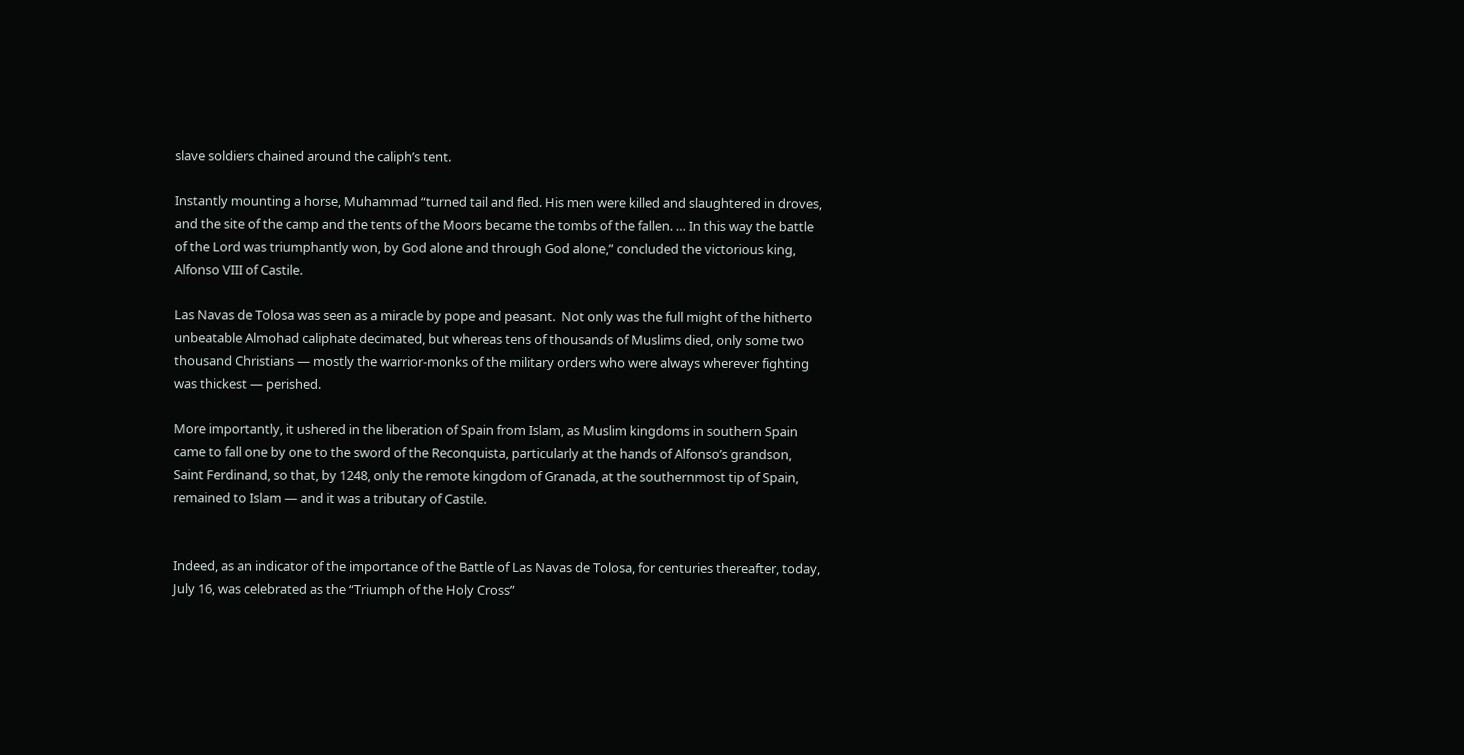slave soldiers chained around the caliph’s tent.

Instantly mounting a horse, Muhammad “turned tail and fled. His men were killed and slaughtered in droves, and the site of the camp and the tents of the Moors became the tombs of the fallen. … In this way the battle of the Lord was triumphantly won, by God alone and through God alone,” concluded the victorious king, Alfonso VIII of Castile.

Las Navas de Tolosa was seen as a miracle by pope and peasant.  Not only was the full might of the hitherto unbeatable Almohad caliphate decimated, but whereas tens of thousands of Muslims died, only some two thousand Christians — mostly the warrior-monks of the military orders who were always wherever fighting was thickest — perished.

More importantly, it ushered in the liberation of Spain from Islam, as Muslim kingdoms in southern Spain came to fall one by one to the sword of the Reconquista, particularly at the hands of Alfonso’s grandson, Saint Ferdinand, so that, by 1248, only the remote kingdom of Granada, at the southernmost tip of Spain, remained to Islam — and it was a tributary of Castile.


Indeed, as an indicator of the importance of the Battle of Las Navas de Tolosa, for centuries thereafter, today, July 16, was celebrated as the “Triumph of the Holy Cross”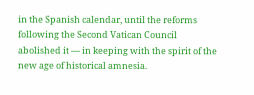in the Spanish calendar, until the reforms following the Second Vatican Council abolished it — in keeping with the spirit of the new age of historical amnesia.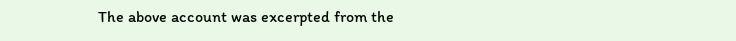The above account was excerpted from the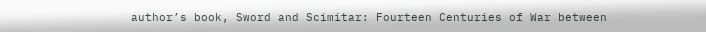author’s book, Sword and Scimitar: Fourteen Centuries of War between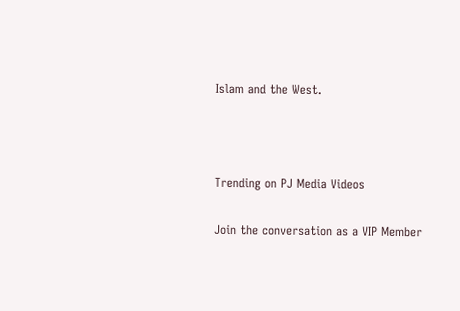Islam and the West.



Trending on PJ Media Videos

Join the conversation as a VIP Member